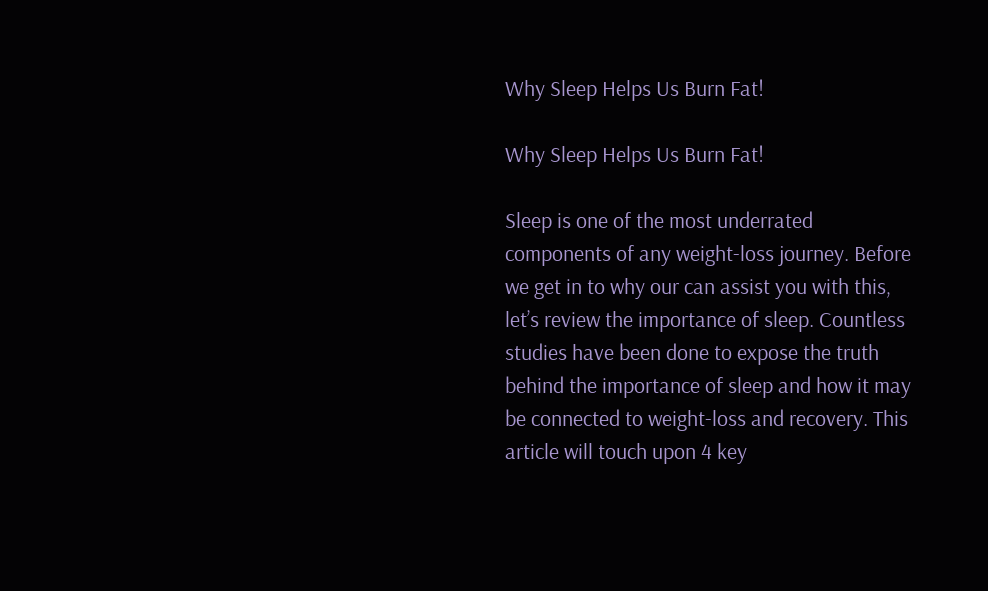Why Sleep Helps Us Burn Fat!

Why Sleep Helps Us Burn Fat!

Sleep is one of the most underrated components of any weight-loss journey. Before we get in to why our can assist you with this, let’s review the importance of sleep. Countless studies have been done to expose the truth behind the importance of sleep and how it may be connected to weight-loss and recovery. This article will touch upon 4 key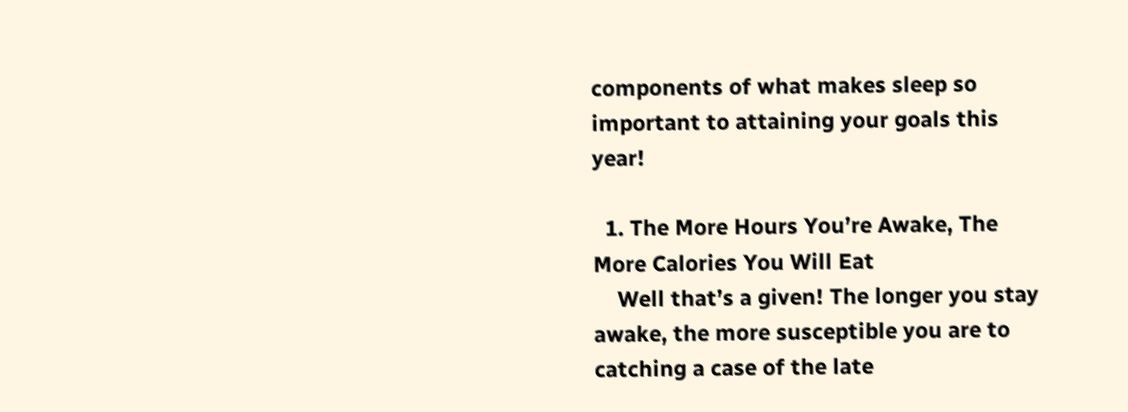components of what makes sleep so important to attaining your goals this year!

  1. The More Hours You’re Awake, The More Calories You Will Eat
    Well that’s a given! The longer you stay awake, the more susceptible you are to catching a case of the late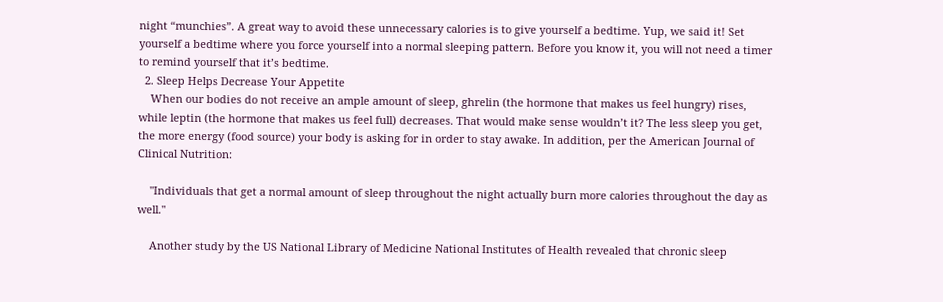night “munchies”. A great way to avoid these unnecessary calories is to give yourself a bedtime. Yup, we said it! Set yourself a bedtime where you force yourself into a normal sleeping pattern. Before you know it, you will not need a timer to remind yourself that it’s bedtime.
  2. Sleep Helps Decrease Your Appetite
    When our bodies do not receive an ample amount of sleep, ghrelin (the hormone that makes us feel hungry) rises, while leptin (the hormone that makes us feel full) decreases. That would make sense wouldn’t it? The less sleep you get, the more energy (food source) your body is asking for in order to stay awake. In addition, per the American Journal of Clinical Nutrition:

    "Individuals that get a normal amount of sleep throughout the night actually burn more calories throughout the day as well."

    Another study by the US National Library of Medicine National Institutes of Health revealed that chronic sleep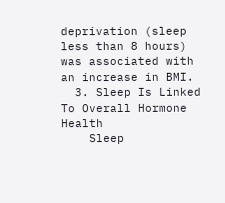deprivation (sleep less than 8 hours) was associated with an increase in BMI.
  3. Sleep Is Linked To Overall Hormone Health
    Sleep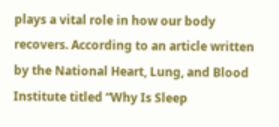plays a vital role in how our body recovers. According to an article written by the National Heart, Lung, and Blood Institute titled “Why Is Sleep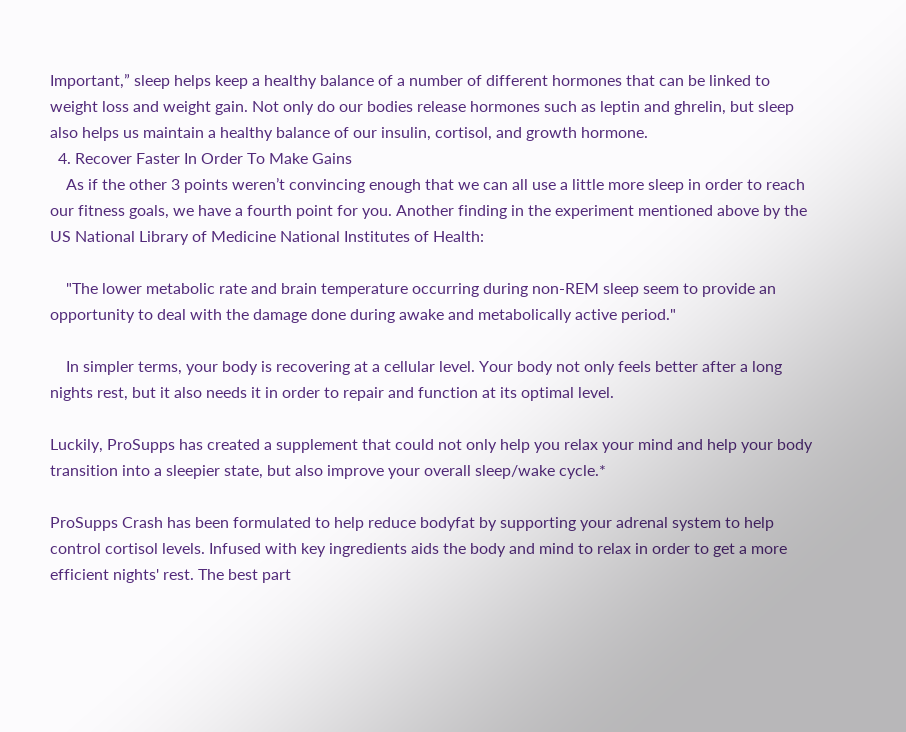Important,” sleep helps keep a healthy balance of a number of different hormones that can be linked to weight loss and weight gain. Not only do our bodies release hormones such as leptin and ghrelin, but sleep also helps us maintain a healthy balance of our insulin, cortisol, and growth hormone.
  4. Recover Faster In Order To Make Gains
    As if the other 3 points weren’t convincing enough that we can all use a little more sleep in order to reach our fitness goals, we have a fourth point for you. Another finding in the experiment mentioned above by the US National Library of Medicine National Institutes of Health:

    "The lower metabolic rate and brain temperature occurring during non-REM sleep seem to provide an opportunity to deal with the damage done during awake and metabolically active period."

    In simpler terms, your body is recovering at a cellular level. Your body not only feels better after a long nights rest, but it also needs it in order to repair and function at its optimal level.

Luckily, ProSupps has created a supplement that could not only help you relax your mind and help your body transition into a sleepier state, but also improve your overall sleep/wake cycle.*

ProSupps Crash has been formulated to help reduce bodyfat by supporting your adrenal system to help control cortisol levels. Infused with key ingredients aids the body and mind to relax in order to get a more efficient nights' rest. The best part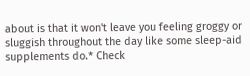about is that it won't leave you feeling groggy or sluggish throughout the day like some sleep-aid supplements do.* Check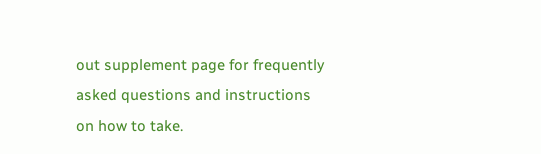out supplement page for frequently asked questions and instructions on how to take.